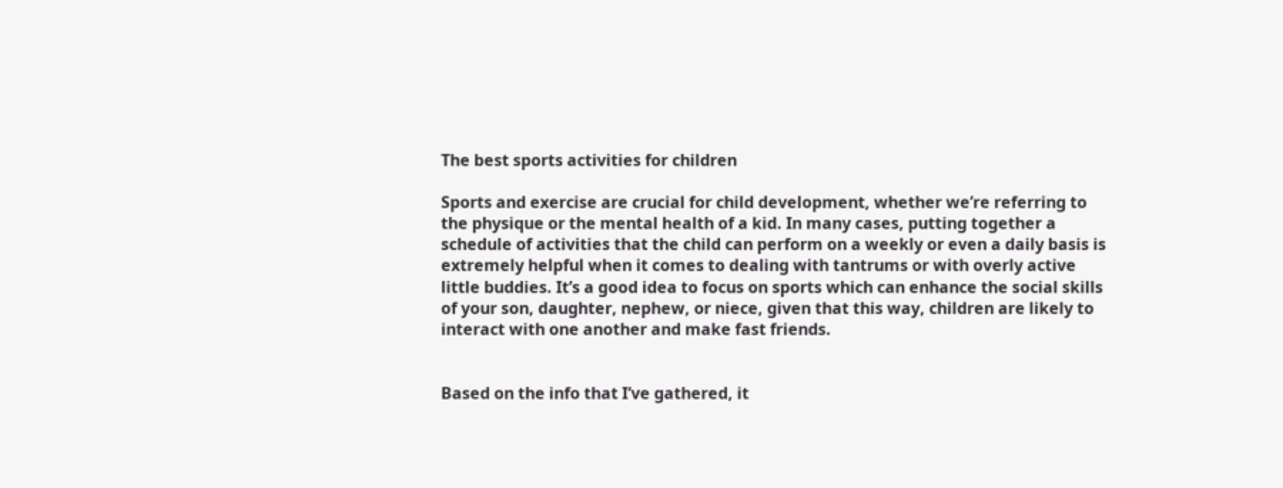The best sports activities for children

Sports and exercise are crucial for child development, whether we’re referring to the physique or the mental health of a kid. In many cases, putting together a schedule of activities that the child can perform on a weekly or even a daily basis is extremely helpful when it comes to dealing with tantrums or with overly active little buddies. It’s a good idea to focus on sports which can enhance the social skills of your son, daughter, nephew, or niece, given that this way, children are likely to interact with one another and make fast friends.


Based on the info that I’ve gathered, it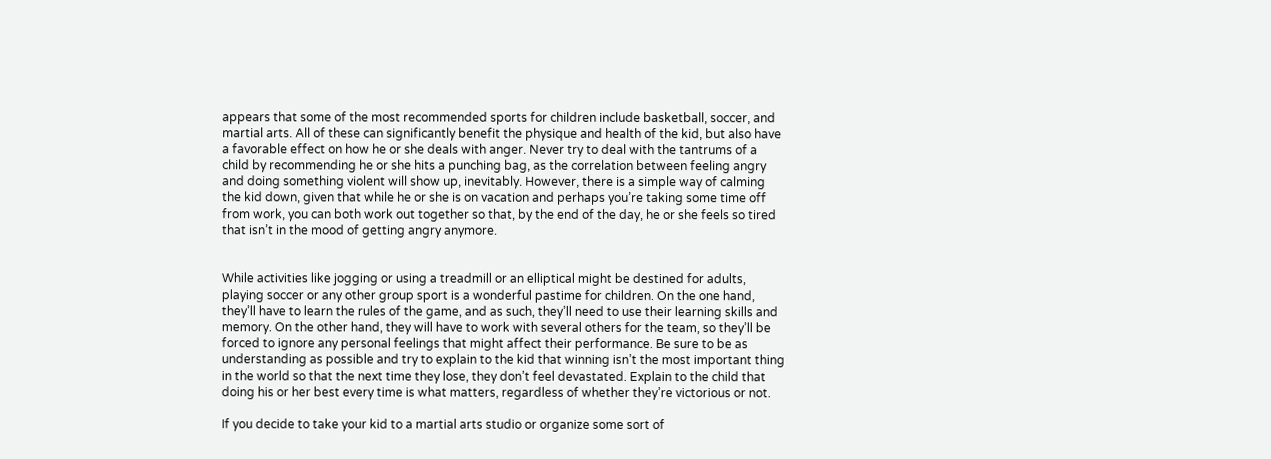appears that some of the most recommended sports for children include basketball, soccer, and martial arts. All of these can significantly benefit the physique and health of the kid, but also have a favorable effect on how he or she deals with anger. Never try to deal with the tantrums of a child by recommending he or she hits a punching bag, as the correlation between feeling angry and doing something violent will show up, inevitably. However, there is a simple way of calming the kid down, given that while he or she is on vacation and perhaps you’re taking some time off from work, you can both work out together so that, by the end of the day, he or she feels so tired that isn’t in the mood of getting angry anymore.


While activities like jogging or using a treadmill or an elliptical might be destined for adults, playing soccer or any other group sport is a wonderful pastime for children. On the one hand, they’ll have to learn the rules of the game, and as such, they’ll need to use their learning skills and memory. On the other hand, they will have to work with several others for the team, so they’ll be forced to ignore any personal feelings that might affect their performance. Be sure to be as understanding as possible and try to explain to the kid that winning isn’t the most important thing in the world so that the next time they lose, they don’t feel devastated. Explain to the child that doing his or her best every time is what matters, regardless of whether they’re victorious or not.

If you decide to take your kid to a martial arts studio or organize some sort of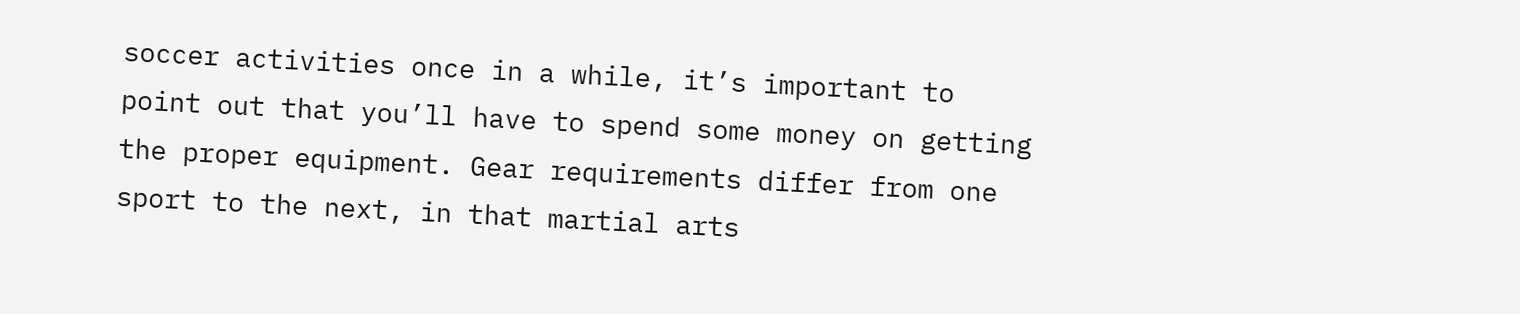soccer activities once in a while, it’s important to point out that you’ll have to spend some money on getting the proper equipment. Gear requirements differ from one sport to the next, in that martial arts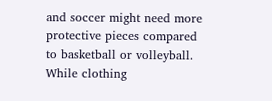and soccer might need more protective pieces compared to basketball or volleyball. While clothing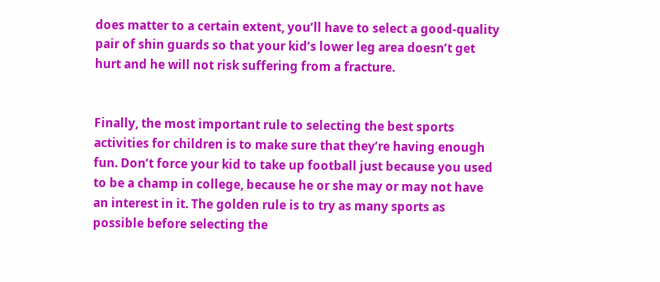does matter to a certain extent, you’ll have to select a good-quality pair of shin guards so that your kid’s lower leg area doesn’t get hurt and he will not risk suffering from a fracture.


Finally, the most important rule to selecting the best sports activities for children is to make sure that they’re having enough fun. Don’t force your kid to take up football just because you used to be a champ in college, because he or she may or may not have an interest in it. The golden rule is to try as many sports as possible before selecting the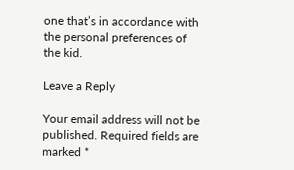one that’s in accordance with the personal preferences of the kid.

Leave a Reply

Your email address will not be published. Required fields are marked *